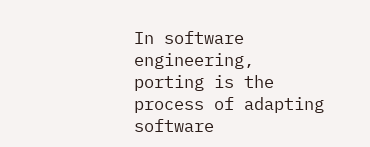In software engineering, porting is the process of adapting software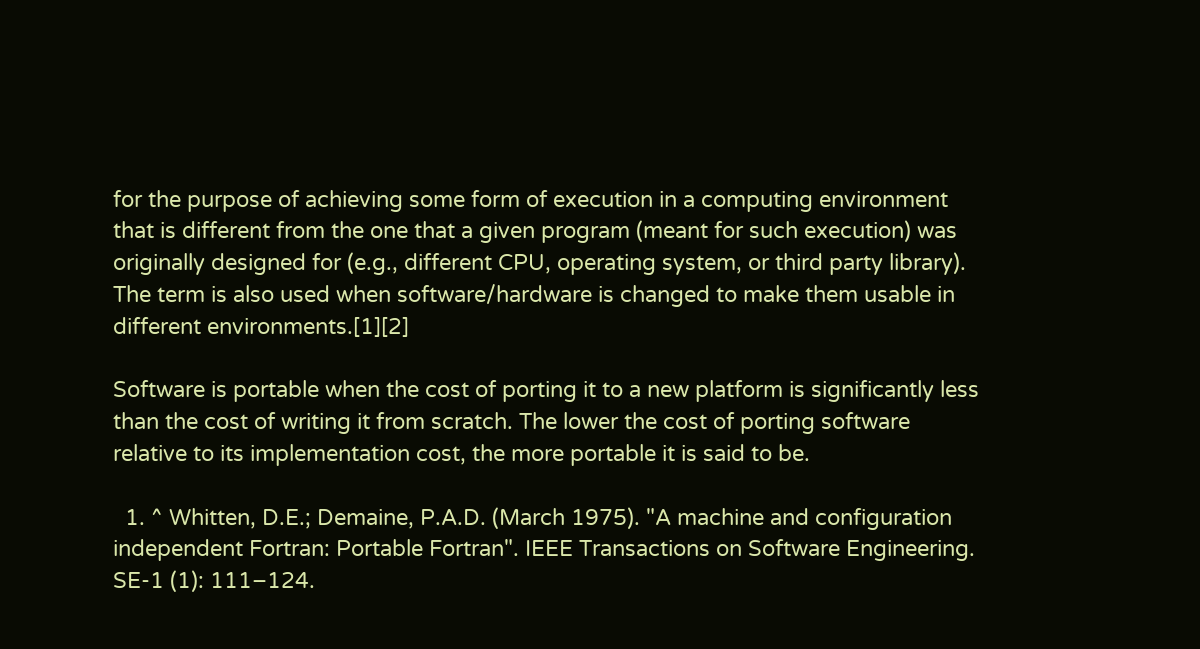for the purpose of achieving some form of execution in a computing environment that is different from the one that a given program (meant for such execution) was originally designed for (e.g., different CPU, operating system, or third party library). The term is also used when software/hardware is changed to make them usable in different environments.[1][2]

Software is portable when the cost of porting it to a new platform is significantly less than the cost of writing it from scratch. The lower the cost of porting software relative to its implementation cost, the more portable it is said to be.

  1. ^ Whitten, D.E.; Demaine, P.A.D. (March 1975). "A machine and configuration independent Fortran: Portable Fortran". IEEE Transactions on Software Engineering. SE-1 (1): 111–124.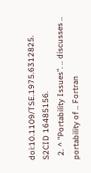doi:10.1109/TSE.1975.6312825. S2CID 16485156.
  2. ^ "Portability Issues". .. discusses .. portability of .. Fortran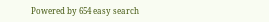Powered by 654 easy search